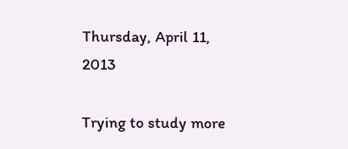Thursday, April 11, 2013

Trying to study more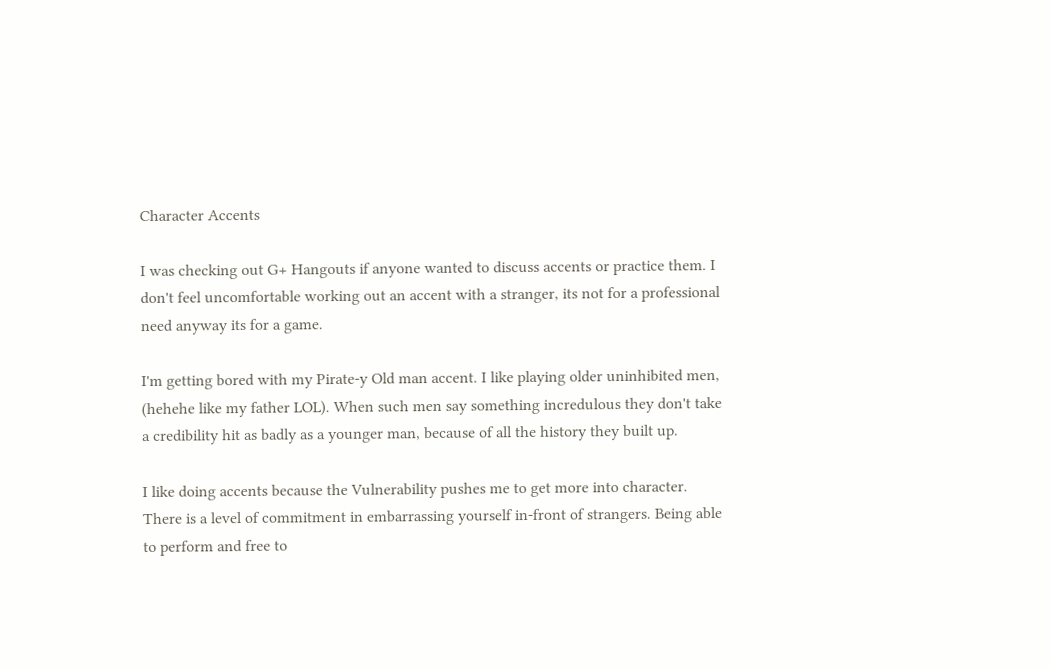Character Accents

I was checking out G+ Hangouts if anyone wanted to discuss accents or practice them. I don't feel uncomfortable working out an accent with a stranger, its not for a professional need anyway its for a game.

I'm getting bored with my Pirate-y Old man accent. I like playing older uninhibited men, (hehehe like my father LOL). When such men say something incredulous they don't take a credibility hit as badly as a younger man, because of all the history they built up.

I like doing accents because the Vulnerability pushes me to get more into character. There is a level of commitment in embarrassing yourself in-front of strangers. Being able to perform and free to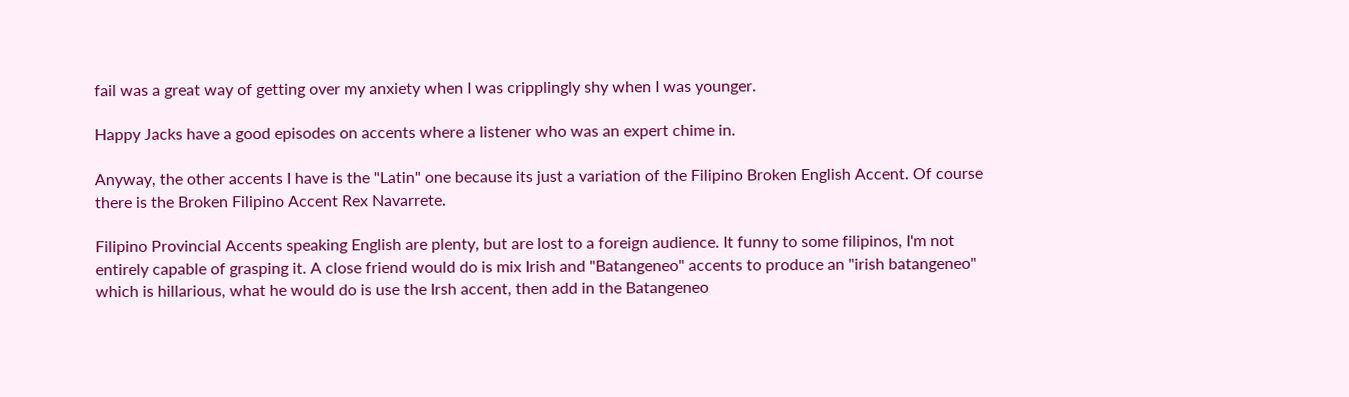fail was a great way of getting over my anxiety when I was cripplingly shy when I was younger.

Happy Jacks have a good episodes on accents where a listener who was an expert chime in.

Anyway, the other accents I have is the "Latin" one because its just a variation of the Filipino Broken English Accent. Of course there is the Broken Filipino Accent Rex Navarrete.

Filipino Provincial Accents speaking English are plenty, but are lost to a foreign audience. It funny to some filipinos, I'm not entirely capable of grasping it. A close friend would do is mix Irish and "Batangeneo" accents to produce an "irish batangeneo" which is hillarious, what he would do is use the Irsh accent, then add in the Batangeneo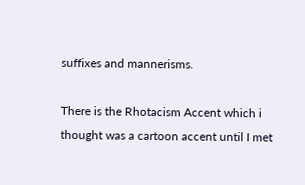suffixes and mannerisms.

There is the Rhotacism Accent which i thought was a cartoon accent until I met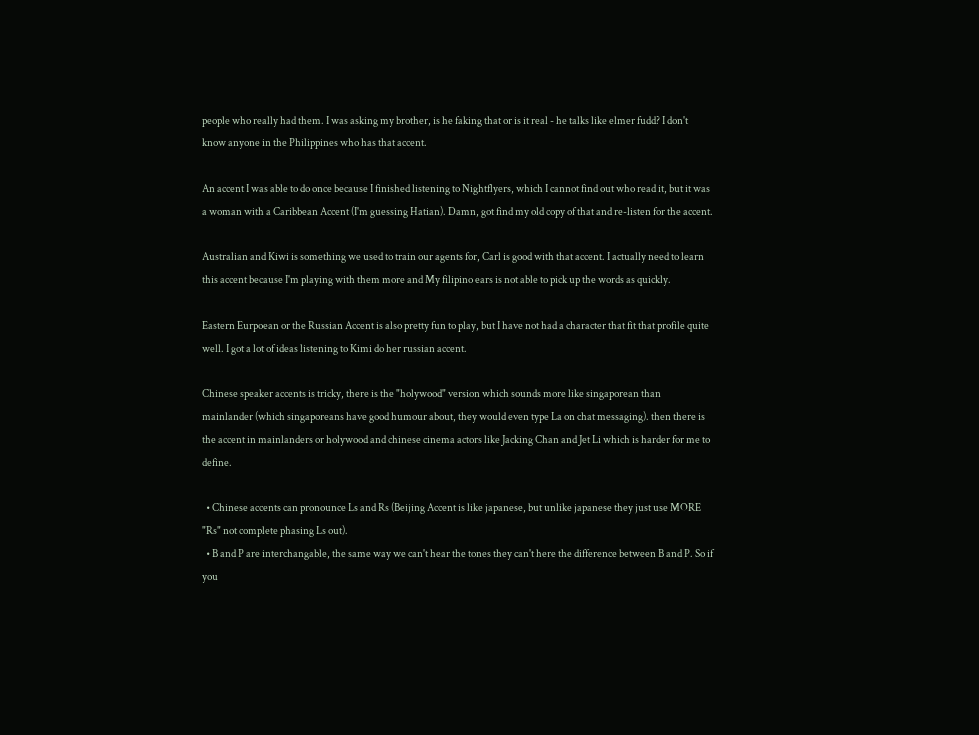people who really had them. I was asking my brother, is he faking that or is it real - he talks like elmer fudd? I don't know anyone in the Philippines who has that accent.

An accent I was able to do once because I finished listening to Nightflyers, which I cannot find out who read it, but it was a woman with a Caribbean Accent (I'm guessing Hatian). Damn, got find my old copy of that and re-listen for the accent.

Australian and Kiwi is something we used to train our agents for, Carl is good with that accent. I actually need to learn this accent because I'm playing with them more and My filipino ears is not able to pick up the words as quickly.

Eastern Eurpoean or the Russian Accent is also pretty fun to play, but I have not had a character that fit that profile quite well. I got a lot of ideas listening to Kimi do her russian accent.

Chinese speaker accents is tricky, there is the "holywood" version which sounds more like singaporean than mainlander (which singaporeans have good humour about, they would even type La on chat messaging). then there is the accent in mainlanders or holywood and chinese cinema actors like Jacking Chan and Jet Li which is harder for me to define.

  • Chinese accents can pronounce Ls and Rs (Beijing Accent is like japanese, but unlike japanese they just use MORE  "Rs" not complete phasing Ls out).
  • B and P are interchangable, the same way we can't hear the tones they can't here the difference between B and P. So if you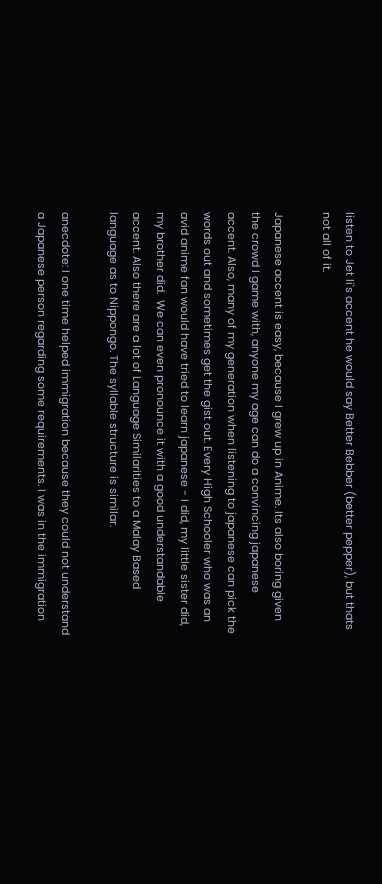listen to Jet li's accent he would say Better Bebber (better pepper), but thats not all of it.

Japanese accent is easy, because I grew up in Anime. Its also boring given the crowd I game with, anyone my age can do a convincing japanese accent. Also, many of my generation when listening to japanese can pick the words out and sometimes get the gist out. Every High Schooler who was an avid anime fan would have tried to learn japanese - I did, my little sister did, my brother did.  We can even pronounce it with a good understandable accent. Also there are a lot of Language Similarities to a Malay Based language as to Nippongo. The syllable structure is similar.

anecdote: I one time helped immigration because they could not understand a Japanese person regarding some requirements. I was in the immigration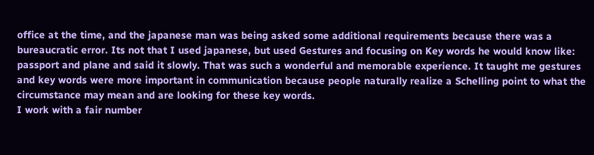office at the time, and the japanese man was being asked some additional requirements because there was a bureaucratic error. Its not that I used japanese, but used Gestures and focusing on Key words he would know like: passport and plane and said it slowly. That was such a wonderful and memorable experience. It taught me gestures and key words were more important in communication because people naturally realize a Schelling point to what the circumstance may mean and are looking for these key words.
I work with a fair number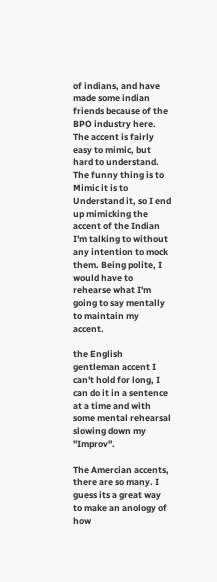of indians, and have made some indian friends because of the BPO industry here. The accent is fairly easy to mimic, but hard to understand. The funny thing is to Mimic it is to Understand it, so I end up mimicking the accent of the Indian I'm talking to without any intention to mock them. Being polite, I would have to rehearse what I'm going to say mentally to maintain my accent.

the English gentleman accent I can't hold for long, I can do it in a sentence at a time and with some mental rehearsal slowing down my "Improv".

The Amercian accents, there are so many. I guess its a great way to make an anology of how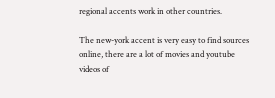regional accents work in other countries.

The new-york accent is very easy to find sources online, there are a lot of movies and youtube videos of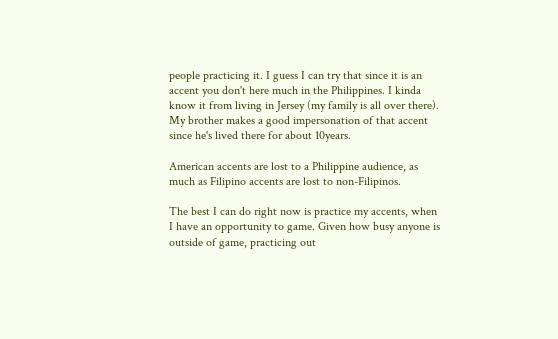people practicing it. I guess I can try that since it is an accent you don't here much in the Philippines. I kinda know it from living in Jersey (my family is all over there). My brother makes a good impersonation of that accent since he's lived there for about 10years.

American accents are lost to a Philippine audience, as much as Filipino accents are lost to non-Filipinos.

The best I can do right now is practice my accents, when I have an opportunity to game. Given how busy anyone is outside of game, practicing out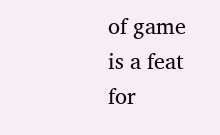of game is a feat for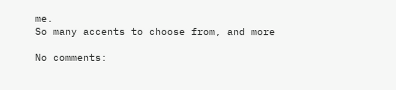me.
So many accents to choose from, and more

No comments: